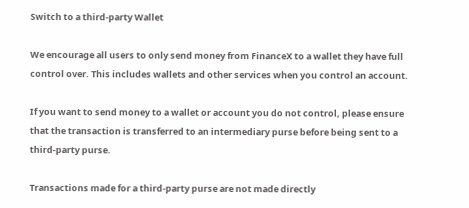Switch to a third-party Wallet

We encourage all users to only send money from FinanceX to a wallet they have full control over. This includes wallets and other services when you control an account.

If you want to send money to a wallet or account you do not control, please ensure that the transaction is transferred to an intermediary purse before being sent to a third-party purse.

Transactions made for a third-party purse are not made directly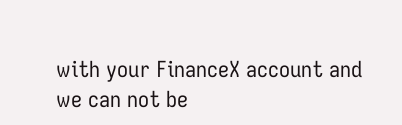with your FinanceX account and we can not be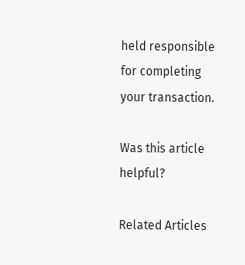held responsible for completing your transaction.

Was this article helpful?

Related Articles